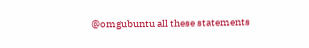@omgubuntu all these statements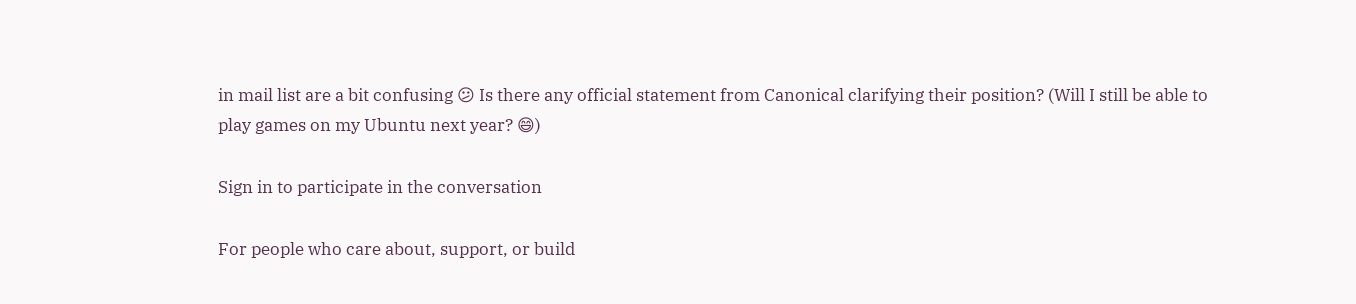in mail list are a bit confusing 😕 Is there any official statement from Canonical clarifying their position? (Will I still be able to play games on my Ubuntu next year? 😄)

Sign in to participate in the conversation

For people who care about, support, or build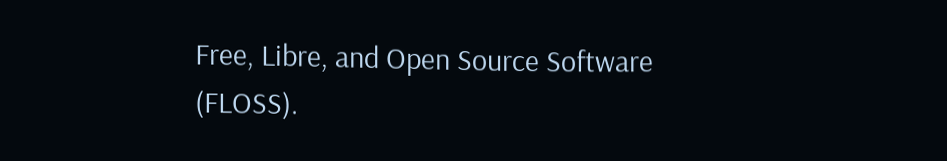Free, Libre, and Open Source Software (FLOSS).